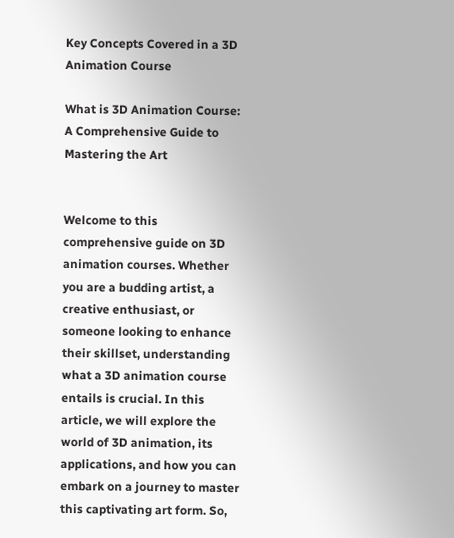Key Concepts Covered in a 3D Animation Course

What is 3D Animation Course: A Comprehensive Guide to Mastering the Art


Welcome to this comprehensive guide on 3D animation courses. Whether you are a budding artist, a creative enthusiast, or someone looking to enhance their skillset, understanding what a 3D animation course entails is crucial. In this article, we will explore the world of 3D animation, its applications, and how you can embark on a journey to master this captivating art form. So,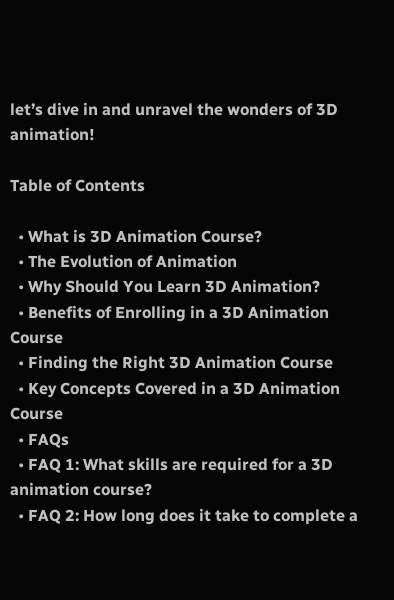let’s dive in and unravel the wonders of 3D animation!

Table of Contents

  • What is 3D Animation Course?
  • The Evolution of Animation
  • Why Should You Learn 3D Animation?
  • Benefits of Enrolling in a 3D Animation Course
  • Finding the Right 3D Animation Course
  • Key Concepts Covered in a 3D Animation Course
  • FAQs
  • FAQ 1: What skills are required for a 3D animation course?
  • FAQ 2: How long does it take to complete a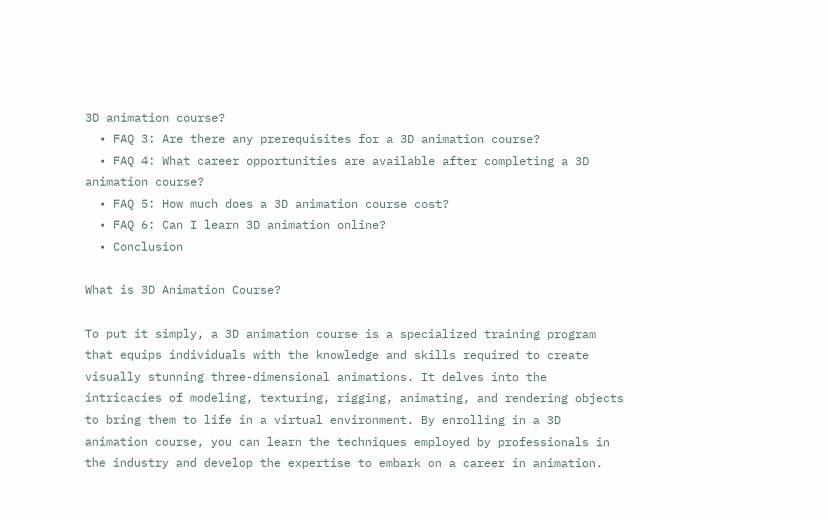3D animation course?
  • FAQ 3: Are there any prerequisites for a 3D animation course?
  • FAQ 4: What career opportunities are available after completing a 3D animation course?
  • FAQ 5: How much does a 3D animation course cost?
  • FAQ 6: Can I learn 3D animation online?
  • Conclusion

What is 3D Animation Course?

To put it simply, a 3D animation course is a specialized training program that equips individuals with the knowledge and skills required to create visually stunning three-dimensional animations. It delves into the intricacies of modeling, texturing, rigging, animating, and rendering objects to bring them to life in a virtual environment. By enrolling in a 3D animation course, you can learn the techniques employed by professionals in the industry and develop the expertise to embark on a career in animation.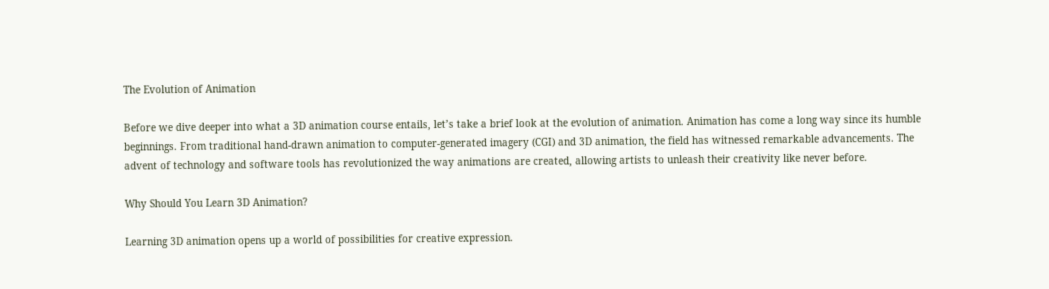The Evolution of Animation

Before we dive deeper into what a 3D animation course entails, let’s take a brief look at the evolution of animation. Animation has come a long way since its humble beginnings. From traditional hand-drawn animation to computer-generated imagery (CGI) and 3D animation, the field has witnessed remarkable advancements. The advent of technology and software tools has revolutionized the way animations are created, allowing artists to unleash their creativity like never before.

Why Should You Learn 3D Animation?

Learning 3D animation opens up a world of possibilities for creative expression.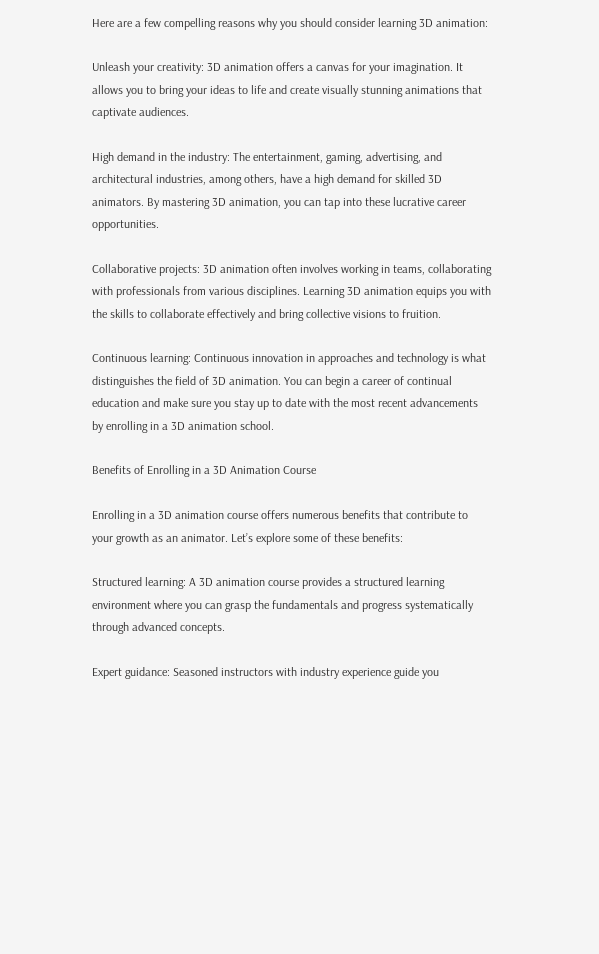Here are a few compelling reasons why you should consider learning 3D animation:

Unleash your creativity: 3D animation offers a canvas for your imagination. It allows you to bring your ideas to life and create visually stunning animations that captivate audiences.

High demand in the industry: The entertainment, gaming, advertising, and architectural industries, among others, have a high demand for skilled 3D animators. By mastering 3D animation, you can tap into these lucrative career opportunities.

Collaborative projects: 3D animation often involves working in teams, collaborating with professionals from various disciplines. Learning 3D animation equips you with the skills to collaborate effectively and bring collective visions to fruition.

Continuous learning: Continuous innovation in approaches and technology is what distinguishes the field of 3D animation. You can begin a career of continual education and make sure you stay up to date with the most recent advancements by enrolling in a 3D animation school.

Benefits of Enrolling in a 3D Animation Course

Enrolling in a 3D animation course offers numerous benefits that contribute to your growth as an animator. Let’s explore some of these benefits:

Structured learning: A 3D animation course provides a structured learning environment where you can grasp the fundamentals and progress systematically through advanced concepts.

Expert guidance: Seasoned instructors with industry experience guide you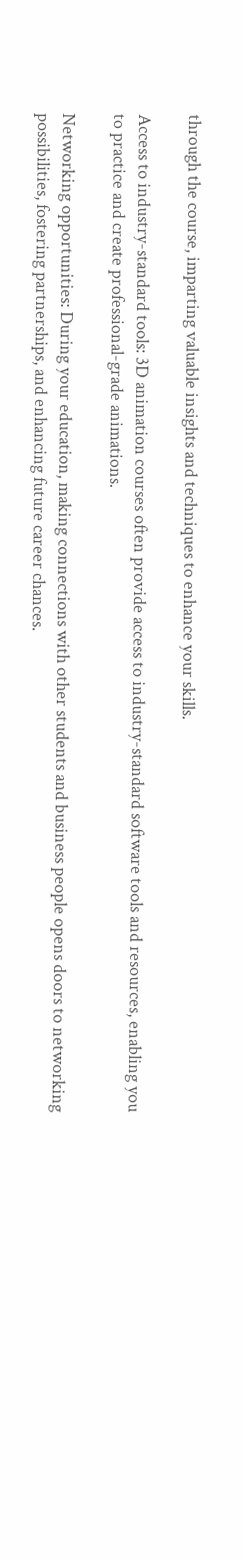through the course, imparting valuable insights and techniques to enhance your skills.

Access to industry-standard tools: 3D animation courses often provide access to industry-standard software tools and resources, enabling you to practice and create professional-grade animations.

Networking opportunities: During your education, making connections with other students and business people opens doors to networking possibilities, fostering partnerships, and enhancing future career chances.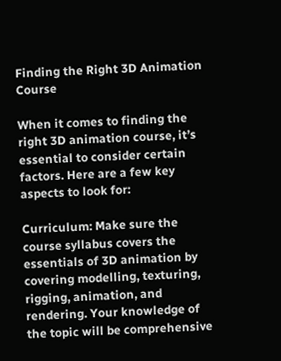Finding the Right 3D Animation Course

When it comes to finding the right 3D animation course, it’s essential to consider certain factors. Here are a few key aspects to look for:

Curriculum: Make sure the course syllabus covers the essentials of 3D animation by covering modelling, texturing, rigging, animation, and rendering. Your knowledge of the topic will be comprehensive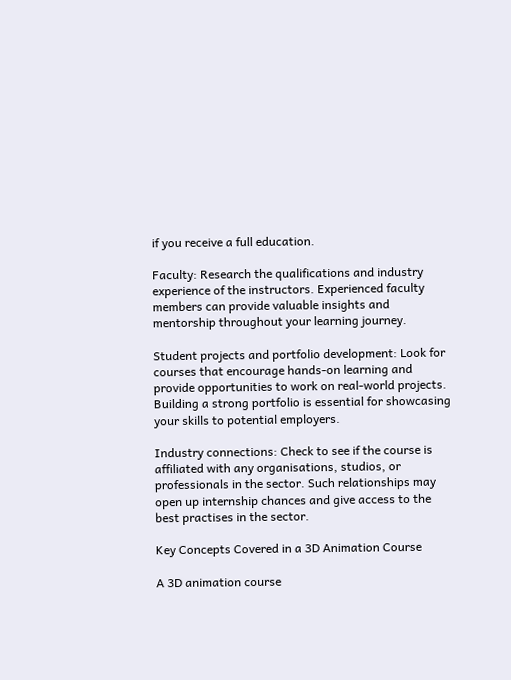if you receive a full education.

Faculty: Research the qualifications and industry experience of the instructors. Experienced faculty members can provide valuable insights and mentorship throughout your learning journey.

Student projects and portfolio development: Look for courses that encourage hands-on learning and provide opportunities to work on real-world projects. Building a strong portfolio is essential for showcasing your skills to potential employers.

Industry connections: Check to see if the course is affiliated with any organisations, studios, or professionals in the sector. Such relationships may open up internship chances and give access to the best practises in the sector.

Key Concepts Covered in a 3D Animation Course

A 3D animation course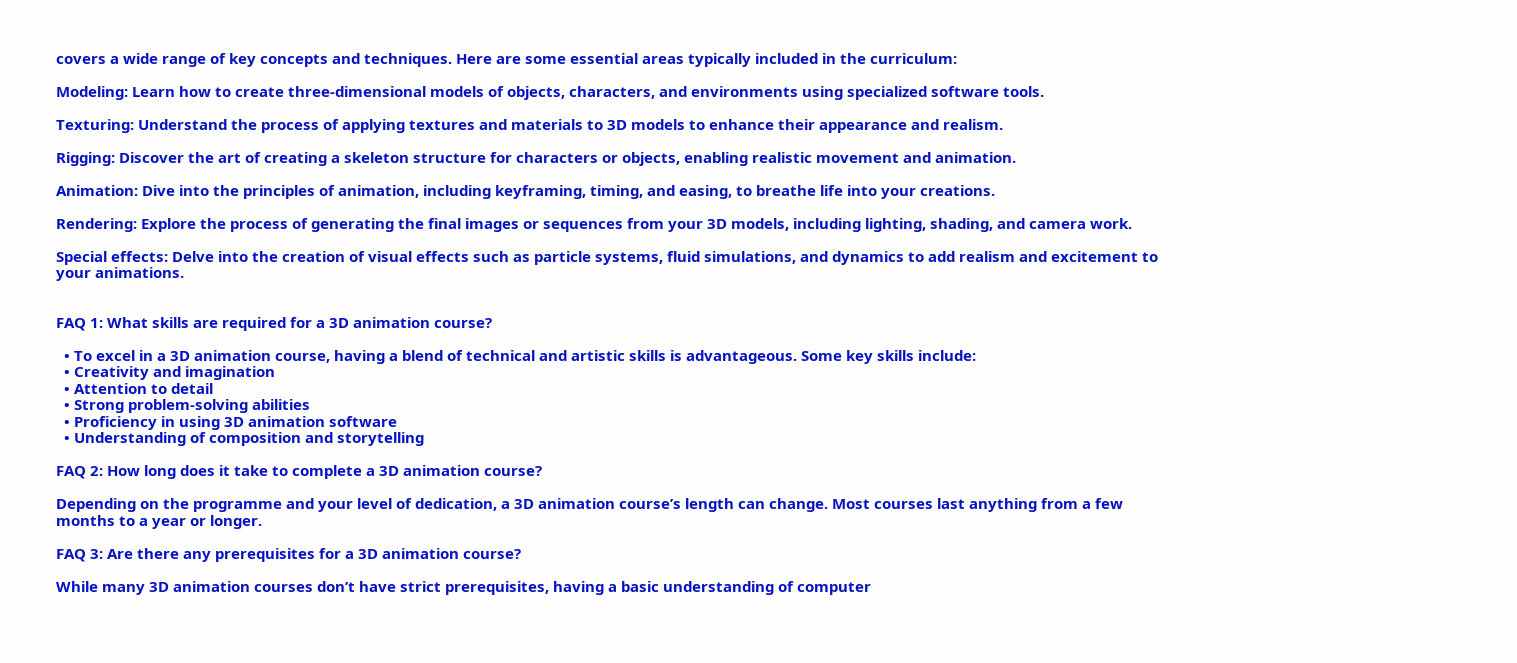covers a wide range of key concepts and techniques. Here are some essential areas typically included in the curriculum:

Modeling: Learn how to create three-dimensional models of objects, characters, and environments using specialized software tools.

Texturing: Understand the process of applying textures and materials to 3D models to enhance their appearance and realism.

Rigging: Discover the art of creating a skeleton structure for characters or objects, enabling realistic movement and animation.

Animation: Dive into the principles of animation, including keyframing, timing, and easing, to breathe life into your creations.

Rendering: Explore the process of generating the final images or sequences from your 3D models, including lighting, shading, and camera work.

Special effects: Delve into the creation of visual effects such as particle systems, fluid simulations, and dynamics to add realism and excitement to your animations.


FAQ 1: What skills are required for a 3D animation course?

  • To excel in a 3D animation course, having a blend of technical and artistic skills is advantageous. Some key skills include:
  • Creativity and imagination
  • Attention to detail
  • Strong problem-solving abilities
  • Proficiency in using 3D animation software
  • Understanding of composition and storytelling

FAQ 2: How long does it take to complete a 3D animation course?

Depending on the programme and your level of dedication, a 3D animation course’s length can change. Most courses last anything from a few months to a year or longer.

FAQ 3: Are there any prerequisites for a 3D animation course?

While many 3D animation courses don’t have strict prerequisites, having a basic understanding of computer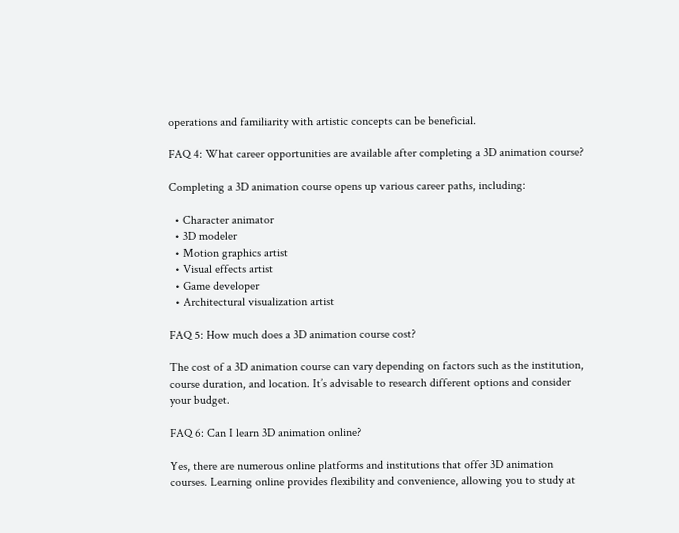operations and familiarity with artistic concepts can be beneficial.

FAQ 4: What career opportunities are available after completing a 3D animation course?

Completing a 3D animation course opens up various career paths, including:

  • Character animator
  • 3D modeler
  • Motion graphics artist
  • Visual effects artist
  • Game developer
  • Architectural visualization artist

FAQ 5: How much does a 3D animation course cost?

The cost of a 3D animation course can vary depending on factors such as the institution, course duration, and location. It’s advisable to research different options and consider your budget.

FAQ 6: Can I learn 3D animation online?

Yes, there are numerous online platforms and institutions that offer 3D animation courses. Learning online provides flexibility and convenience, allowing you to study at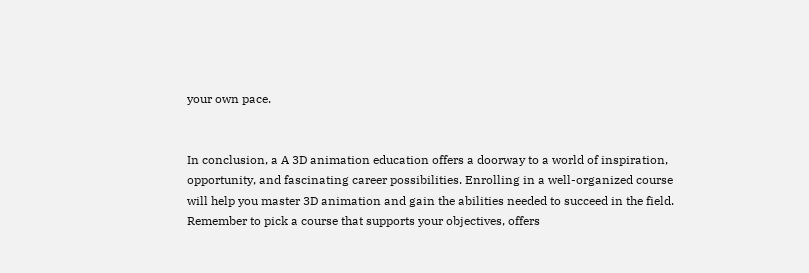your own pace.


In conclusion, a A 3D animation education offers a doorway to a world of inspiration, opportunity, and fascinating career possibilities. Enrolling in a well-organized course will help you master 3D animation and gain the abilities needed to succeed in the field. Remember to pick a course that supports your objectives, offers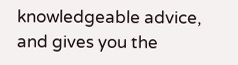knowledgeable advice, and gives you the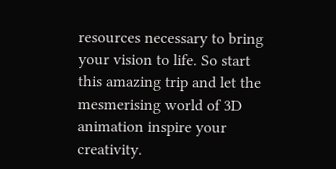resources necessary to bring your vision to life. So start this amazing trip and let the mesmerising world of 3D animation inspire your creativity.